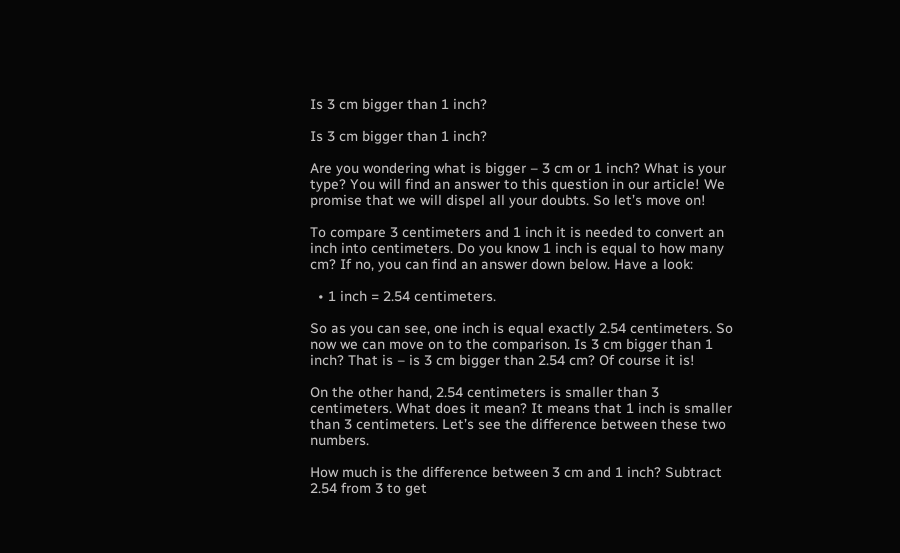Is 3 cm bigger than 1 inch?

Is 3 cm bigger than 1 inch?

Are you wondering what is bigger – 3 cm or 1 inch? What is your type? You will find an answer to this question in our article! We promise that we will dispel all your doubts. So let’s move on!

To compare 3 centimeters and 1 inch it is needed to convert an inch into centimeters. Do you know 1 inch is equal to how many cm? If no, you can find an answer down below. Have a look:

  • 1 inch = 2.54 centimeters.

So as you can see, one inch is equal exactly 2.54 centimeters. So now we can move on to the comparison. Is 3 cm bigger than 1 inch? That is – is 3 cm bigger than 2.54 cm? Of course it is!

On the other hand, 2.54 centimeters is smaller than 3 centimeters. What does it mean? It means that 1 inch is smaller than 3 centimeters. Let’s see the difference between these two numbers.

How much is the difference between 3 cm and 1 inch? Subtract 2.54 from 3 to get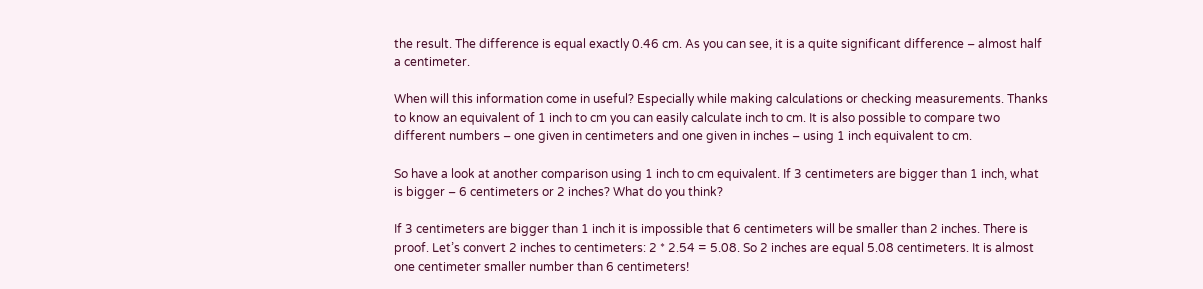the result. The difference is equal exactly 0.46 cm. As you can see, it is a quite significant difference – almost half a centimeter.

When will this information come in useful? Especially while making calculations or checking measurements. Thanks to know an equivalent of 1 inch to cm you can easily calculate inch to cm. It is also possible to compare two different numbers – one given in centimeters and one given in inches – using 1 inch equivalent to cm.

So have a look at another comparison using 1 inch to cm equivalent. If 3 centimeters are bigger than 1 inch, what is bigger – 6 centimeters or 2 inches? What do you think?

If 3 centimeters are bigger than 1 inch it is impossible that 6 centimeters will be smaller than 2 inches. There is proof. Let’s convert 2 inches to centimeters: 2 * 2.54 = 5.08. So 2 inches are equal 5.08 centimeters. It is almost one centimeter smaller number than 6 centimeters!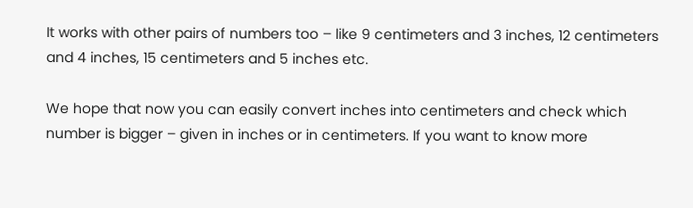It works with other pairs of numbers too – like 9 centimeters and 3 inches, 12 centimeters and 4 inches, 15 centimeters and 5 inches etc.

We hope that now you can easily convert inches into centimeters and check which number is bigger – given in inches or in centimeters. If you want to know more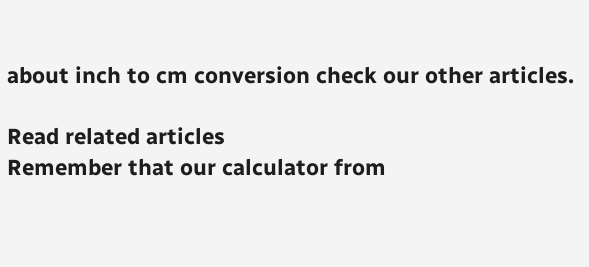about inch to cm conversion check our other articles.

Read related articles
Remember that our calculator from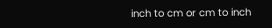inch to cm or cm to inch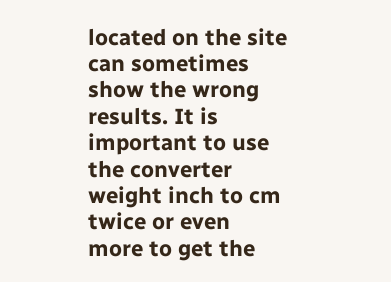located on the site can sometimes show the wrong results. It is important to use the converter weight inch to cm twice or even more to get the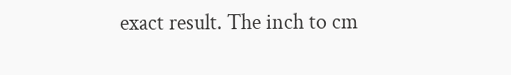exact result. The inch to cm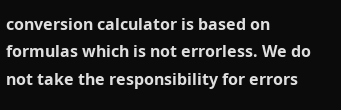conversion calculator is based on formulas which is not errorless. We do not take the responsibility for errors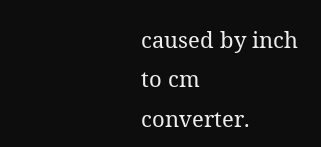caused by inch to cm converter.